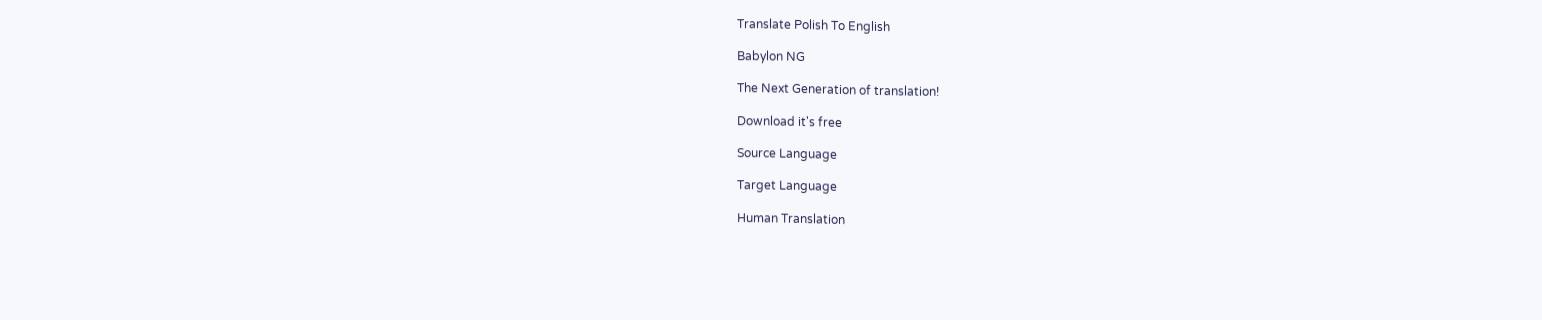Translate Polish To English

Babylon NG

The Next Generation of translation!

Download it's free

Source Language

Target Language

Human Translation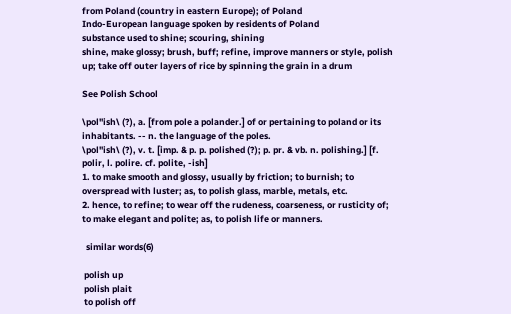from Poland (country in eastern Europe); of Poland
Indo-European language spoken by residents of Poland
substance used to shine; scouring, shining
shine, make glossy; brush, buff; refine, improve manners or style, polish up; take off outer layers of rice by spinning the grain in a drum

See Polish School

\pol"ish\ (?), a. [from pole a polander.] of or pertaining to poland or its inhabitants. -- n. the language of the poles.
\pol"ish\ (?), v. t. [imp. & p. p. polished (?); p. pr. & vb. n. polishing.] [f. polir, l. polire. cf. polite, -ish]
1. to make smooth and glossy, usually by friction; to burnish; to overspread with luster; as, to polish glass, marble, metals, etc.
2. hence, to refine; to wear off the rudeness, coarseness, or rusticity of; to make elegant and polite; as, to polish life or manners.

  similar words(6)

 polish up
 polish plait
 to polish off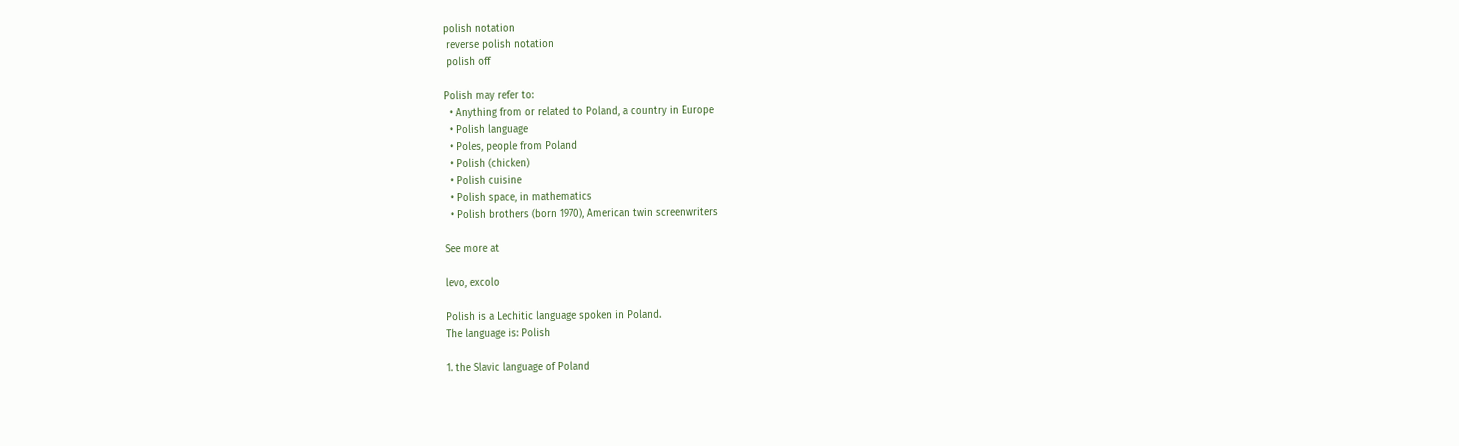polish notation
 reverse polish notation
 polish off

Polish may refer to:
  • Anything from or related to Poland, a country in Europe
  • Polish language
  • Poles, people from Poland
  • Polish (chicken)
  • Polish cuisine
  • Polish space, in mathematics
  • Polish brothers (born 1970), American twin screenwriters

See more at

levo, excolo

Polish is a Lechitic language spoken in Poland.
The language is: Polish

1. the Slavic language of Poland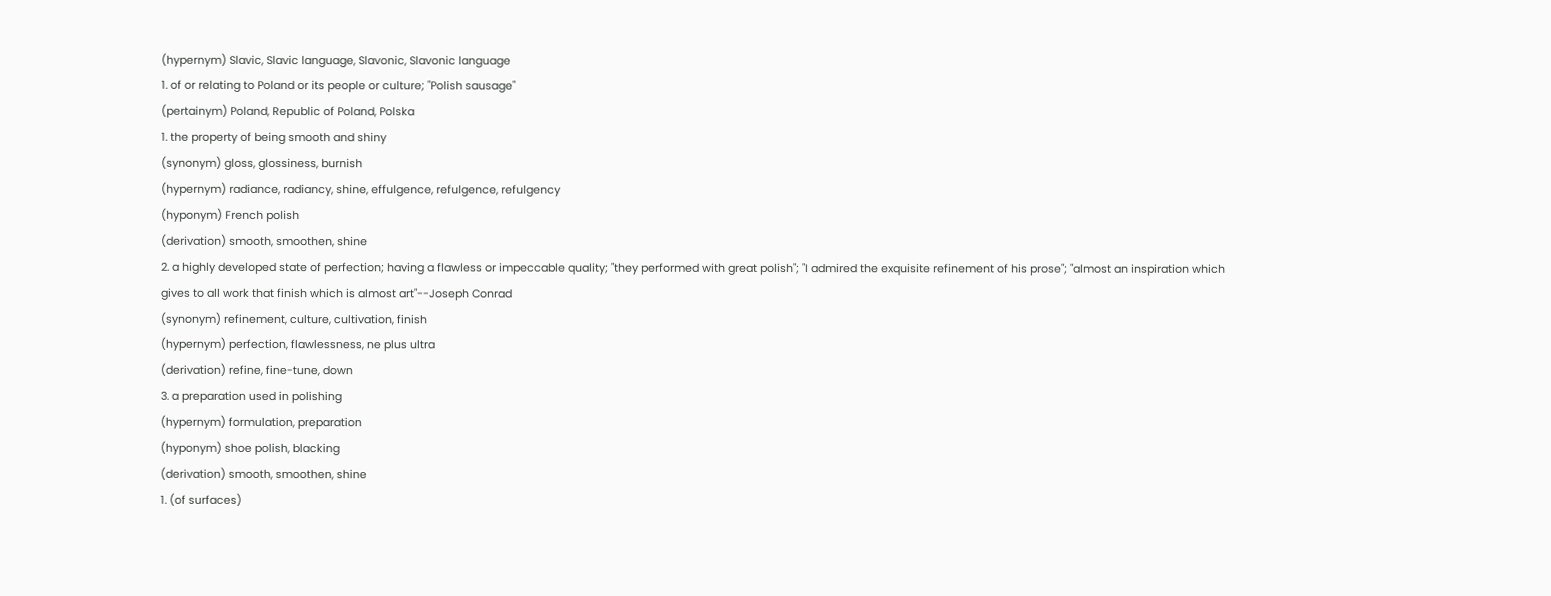(hypernym) Slavic, Slavic language, Slavonic, Slavonic language
1. of or relating to Poland or its people or culture; "Polish sausage"
(pertainym) Poland, Republic of Poland, Polska
1. the property of being smooth and shiny
(synonym) gloss, glossiness, burnish
(hypernym) radiance, radiancy, shine, effulgence, refulgence, refulgency
(hyponym) French polish
(derivation) smooth, smoothen, shine
2. a highly developed state of perfection; having a flawless or impeccable quality; "they performed with great polish"; "I admired the exquisite refinement of his prose"; "almost an inspiration which gives to all work that finish which is almost art"--Joseph Conrad
(synonym) refinement, culture, cultivation, finish
(hypernym) perfection, flawlessness, ne plus ultra
(derivation) refine, fine-tune, down
3. a preparation used in polishing
(hypernym) formulation, preparation
(hyponym) shoe polish, blacking
(derivation) smooth, smoothen, shine
1. (of surfaces)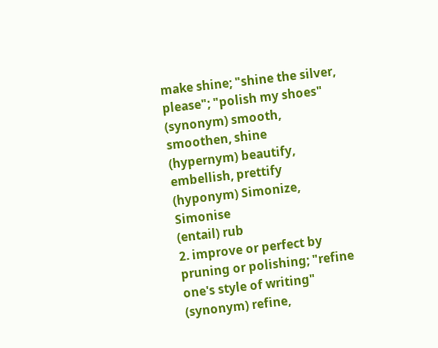make shine; "shine the silver, please"; "polish my shoes"
(synonym) smooth, smoothen, shine
(hypernym) beautify, embellish, prettify
(hyponym) Simonize, Simonise
(entail) rub
2. improve or perfect by pruning or polishing; "refine one's style of writing"
(synonym) refine,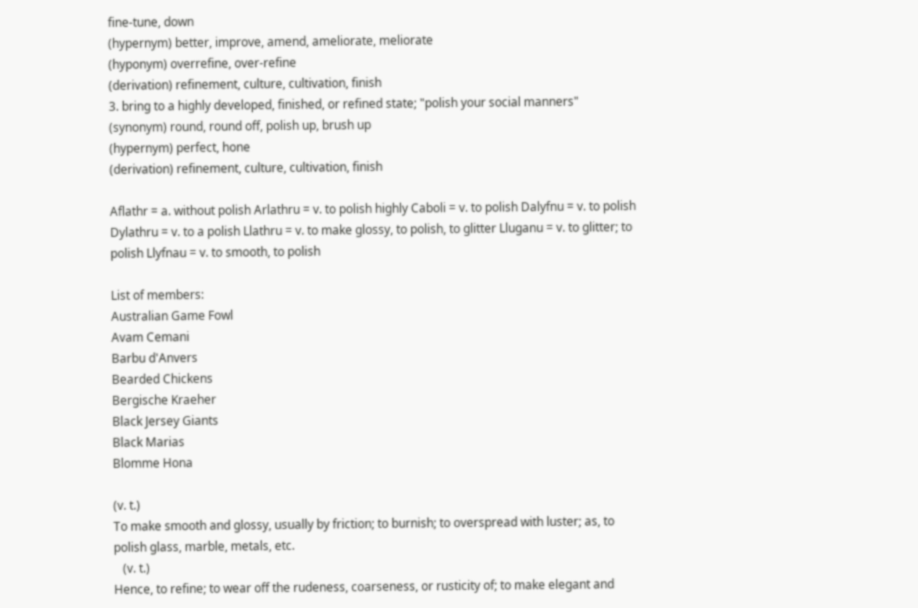fine-tune, down
(hypernym) better, improve, amend, ameliorate, meliorate
(hyponym) overrefine, over-refine
(derivation) refinement, culture, cultivation, finish
3. bring to a highly developed, finished, or refined state; "polish your social manners"
(synonym) round, round off, polish up, brush up
(hypernym) perfect, hone
(derivation) refinement, culture, cultivation, finish

Aflathr = a. without polish Arlathru = v. to polish highly Caboli = v. to polish Dalyfnu = v. to polish Dylathru = v. to a polish Llathru = v. to make glossy, to polish, to glitter Lluganu = v. to glitter; to polish Llyfnau = v. to smooth, to polish

List of members:
Australian Game Fowl
Avam Cemani
Barbu d'Anvers
Bearded Chickens
Bergische Kraeher
Black Jersey Giants
Black Marias
Blomme Hona

(v. t.)
To make smooth and glossy, usually by friction; to burnish; to overspread with luster; as, to polish glass, marble, metals, etc.
   (v. t.)
Hence, to refine; to wear off the rudeness, coarseness, or rusticity of; to make elegant and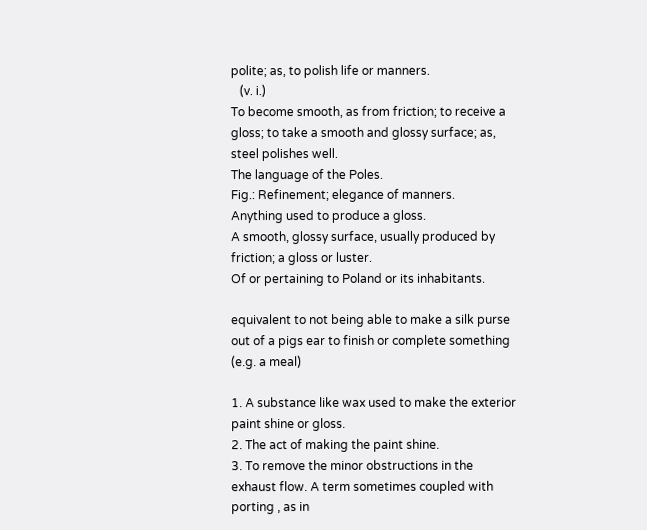polite; as, to polish life or manners.
   (v. i.)
To become smooth, as from friction; to receive a gloss; to take a smooth and glossy surface; as, steel polishes well.
The language of the Poles.
Fig.: Refinement; elegance of manners.
Anything used to produce a gloss.
A smooth, glossy surface, usually produced by friction; a gloss or luster.
Of or pertaining to Poland or its inhabitants.

equivalent to not being able to make a silk purse out of a pigs ear to finish or complete something (e.g. a meal)

1. A substance like wax used to make the exterior paint shine or gloss.
2. The act of making the paint shine.
3. To remove the minor obstructions in the exhaust flow. A term sometimes coupled with porting , as in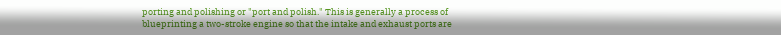porting and polishing or "port and polish." This is generally a process of blueprinting a two-stroke engine so that the intake and exhaust ports are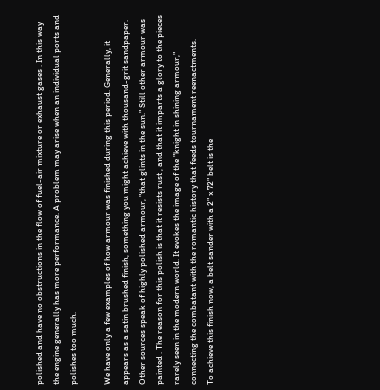polished and have no obstructions in the flow of fuel-air mixture or exhaust gases . In this way the engine generally has more performance. A problem may arise when an individual ports and polishes too much.

We have only a few examples of how armour was finished during this period. Generally, it appears as a satin brushed finish, something you might achieve with thousand-grit sandpaper. Other sources speak of highly polished armour, "that glints in the sun." Still other armour was painted . The reason for this polish is that it resists rust , and that it imparts a glory to the pieces rarely seen in the modern world. It evokes the image of the "knight in shining armour," connecting the combatant with the romantic history that feeds tournament reenactments.
To achieve this finish now, a belt sander with a 2" x 72" belt is the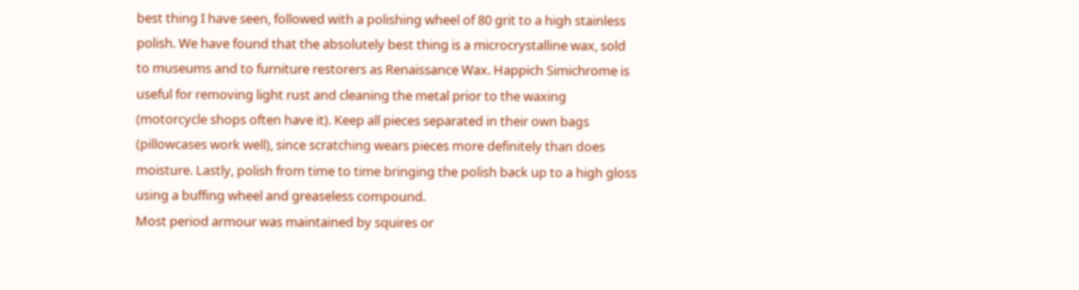best thing I have seen, followed with a polishing wheel of 80 grit to a high stainless polish. We have found that the absolutely best thing is a microcrystalline wax, sold to museums and to furniture restorers as Renaissance Wax. Happich Simichrome is useful for removing light rust and cleaning the metal prior to the waxing (motorcycle shops often have it). Keep all pieces separated in their own bags (pillowcases work well), since scratching wears pieces more definitely than does moisture. Lastly, polish from time to time bringing the polish back up to a high gloss using a buffing wheel and greaseless compound.
Most period armour was maintained by squires or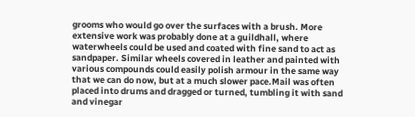grooms who would go over the surfaces with a brush. More extensive work was probably done at a guildhall, where waterwheels could be used and coated with fine sand to act as sandpaper. Similar wheels covered in leather and painted with various compounds could easily polish armour in the same way that we can do now, but at a much slower pace.Mail was often placed into drums and dragged or turned, tumbling it with sand and vinegar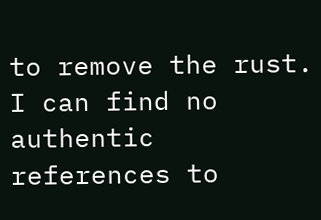to remove the rust. I can find no authentic references to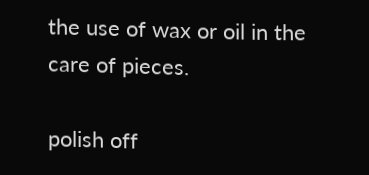the use of wax or oil in the care of pieces.

polish off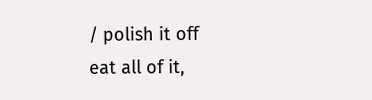/ polish it off
eat all of it,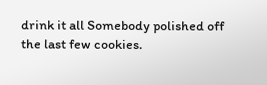drink it all Somebody polished off the last few cookies.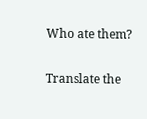Who ate them?

Translate the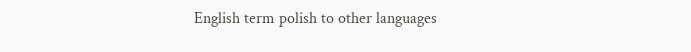English term polish to other languages